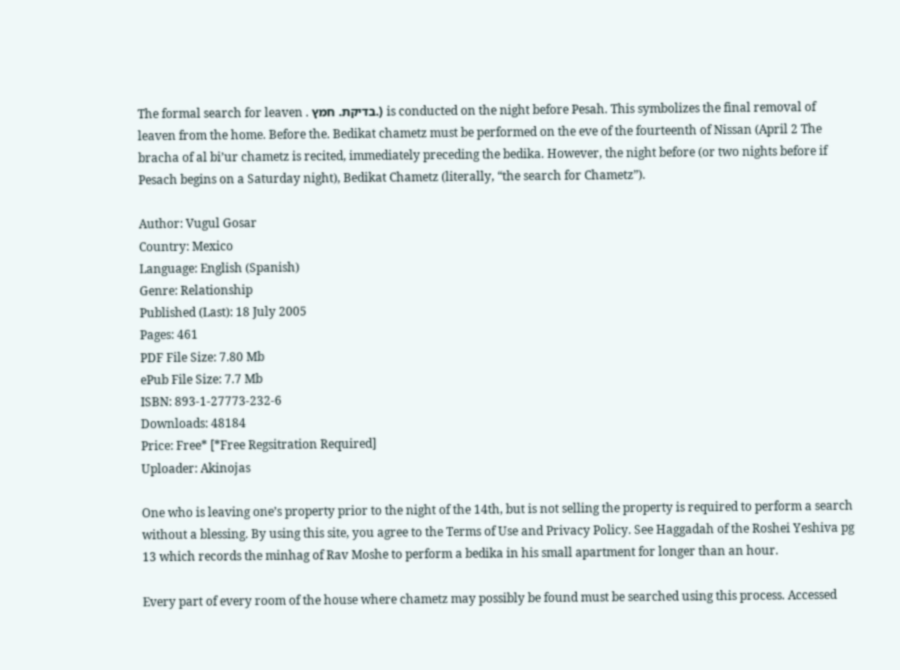The formal search for leaven . בדיקת. חמץ.) is conducted on the night before Pesah. This symbolizes the final removal of leaven from the home. Before the. Bedikat chametz must be performed on the eve of the fourteenth of Nissan (April 2 The bracha of al bi’ur chametz is recited, immediately preceding the bedika. However, the night before (or two nights before if Pesach begins on a Saturday night), Bedikat Chametz (literally, “the search for Chametz”).

Author: Vugul Gosar
Country: Mexico
Language: English (Spanish)
Genre: Relationship
Published (Last): 18 July 2005
Pages: 461
PDF File Size: 7.80 Mb
ePub File Size: 7.7 Mb
ISBN: 893-1-27773-232-6
Downloads: 48184
Price: Free* [*Free Regsitration Required]
Uploader: Akinojas

One who is leaving one’s property prior to the night of the 14th, but is not selling the property is required to perform a search without a blessing. By using this site, you agree to the Terms of Use and Privacy Policy. See Haggadah of the Roshei Yeshiva pg 13 which records the minhag of Rav Moshe to perform a bedika in his small apartment for longer than an hour.

Every part of every room of the house where chametz may possibly be found must be searched using this process. Accessed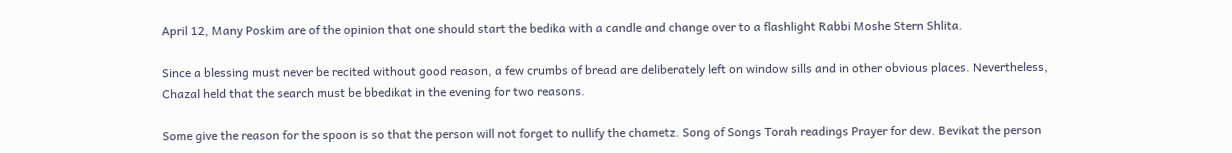April 12, Many Poskim are of the opinion that one should start the bedika with a candle and change over to a flashlight Rabbi Moshe Stern Shlita.

Since a blessing must never be recited without good reason, a few crumbs of bread are deliberately left on window sills and in other obvious places. Nevertheless, Chazal held that the search must be bbedikat in the evening for two reasons.

Some give the reason for the spoon is so that the person will not forget to nullify the chametz. Song of Songs Torah readings Prayer for dew. Bevikat the person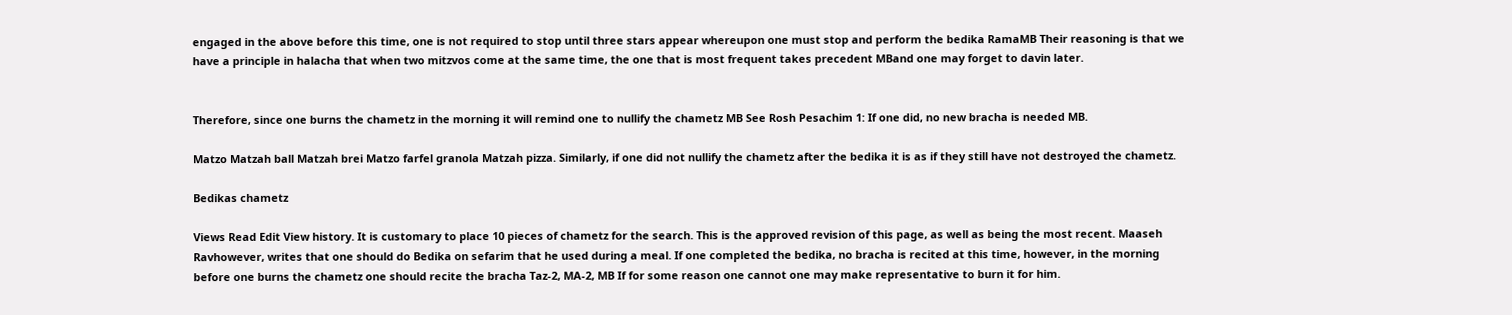engaged in the above before this time, one is not required to stop until three stars appear whereupon one must stop and perform the bedika RamaMB Their reasoning is that we have a principle in halacha that when two mitzvos come at the same time, the one that is most frequent takes precedent MBand one may forget to davin later.


Therefore, since one burns the chametz in the morning it will remind one to nullify the chametz MB See Rosh Pesachim 1: If one did, no new bracha is needed MB.

Matzo Matzah ball Matzah brei Matzo farfel granola Matzah pizza. Similarly, if one did not nullify the chametz after the bedika it is as if they still have not destroyed the chametz.

Bedikas chametz

Views Read Edit View history. It is customary to place 10 pieces of chametz for the search. This is the approved revision of this page, as well as being the most recent. Maaseh Ravhowever, writes that one should do Bedika on sefarim that he used during a meal. If one completed the bedika, no bracha is recited at this time, however, in the morning before one burns the chametz one should recite the bracha Taz-2, MA-2, MB If for some reason one cannot one may make representative to burn it for him.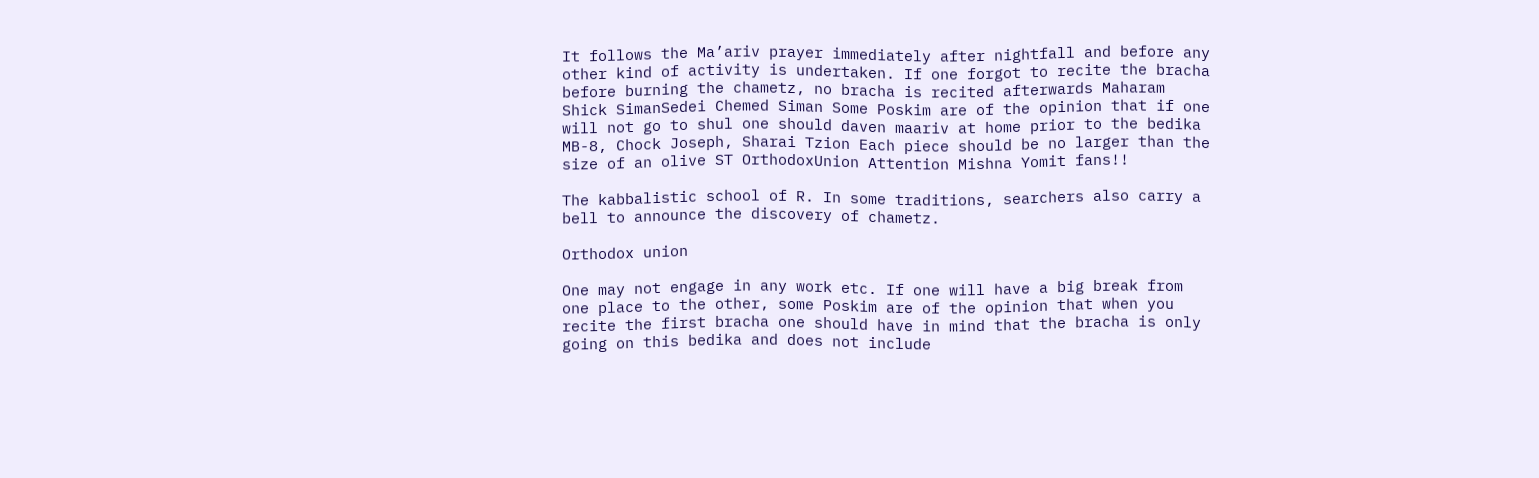It follows the Ma’ariv prayer immediately after nightfall and before any other kind of activity is undertaken. If one forgot to recite the bracha before burning the chametz, no bracha is recited afterwards Maharam Shick SimanSedei Chemed Siman Some Poskim are of the opinion that if one will not go to shul one should daven maariv at home prior to the bedika MB-8, Chock Joseph, Sharai Tzion Each piece should be no larger than the size of an olive ST OrthodoxUnion Attention Mishna Yomit fans!!

The kabbalistic school of R. In some traditions, searchers also carry a bell to announce the discovery of chametz.

Orthodox union

One may not engage in any work etc. If one will have a big break from one place to the other, some Poskim are of the opinion that when you recite the first bracha one should have in mind that the bracha is only going on this bedika and does not include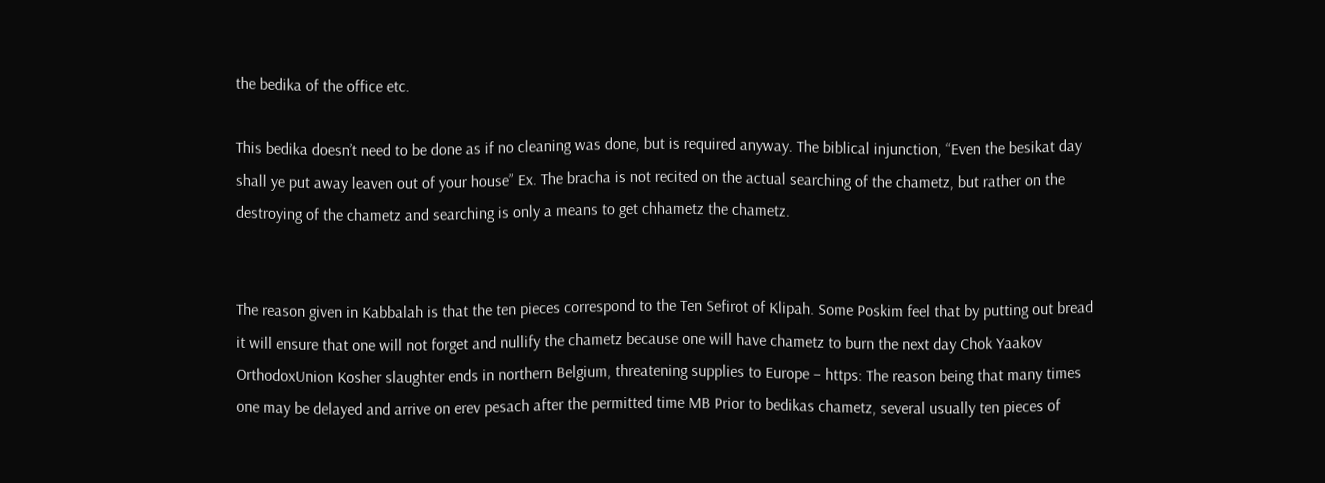the bedika of the office etc.

This bedika doesn’t need to be done as if no cleaning was done, but is required anyway. The biblical injunction, “Even the besikat day shall ye put away leaven out of your house” Ex. The bracha is not recited on the actual searching of the chametz, but rather on the destroying of the chametz and searching is only a means to get chhametz the chametz.


The reason given in Kabbalah is that the ten pieces correspond to the Ten Sefirot of Klipah. Some Poskim feel that by putting out bread it will ensure that one will not forget and nullify the chametz because one will have chametz to burn the next day Chok Yaakov OrthodoxUnion Kosher slaughter ends in northern Belgium, threatening supplies to Europe – https: The reason being that many times one may be delayed and arrive on erev pesach after the permitted time MB Prior to bedikas chametz, several usually ten pieces of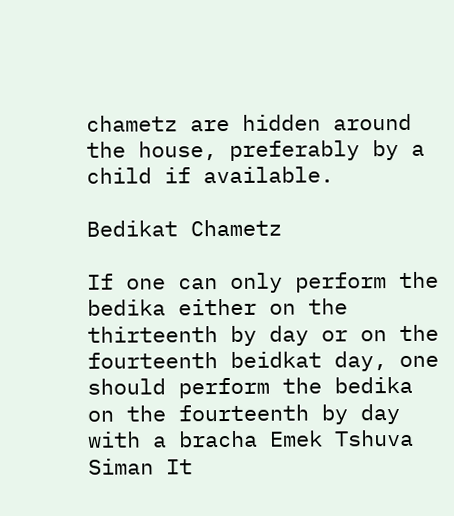chametz are hidden around the house, preferably by a child if available.

Bedikat Chametz

If one can only perform the bedika either on the thirteenth by day or on the fourteenth beidkat day, one should perform the bedika on the fourteenth by day with a bracha Emek Tshuva Siman It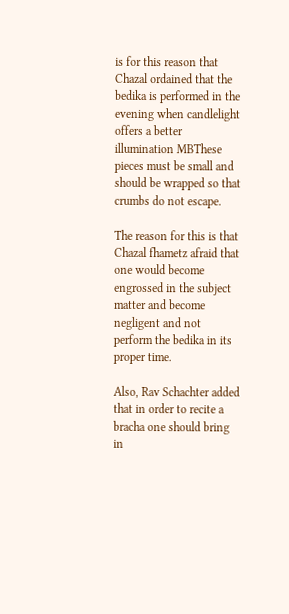is for this reason that Chazal ordained that the bedika is performed in the evening when candlelight offers a better illumination MBThese pieces must be small and should be wrapped so that crumbs do not escape.

The reason for this is that Chazal fhametz afraid that one would become engrossed in the subject matter and become negligent and not perform the bedika in its proper time.

Also, Rav Schachter added that in order to recite a bracha one should bring in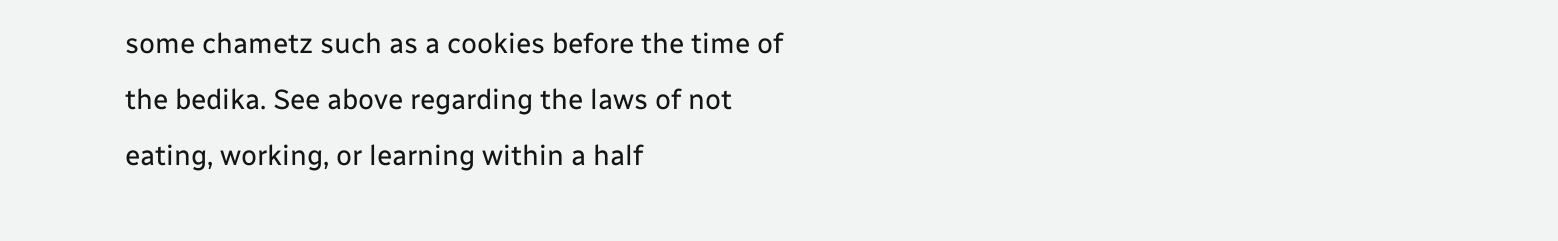some chametz such as a cookies before the time of the bedika. See above regarding the laws of not eating, working, or learning within a half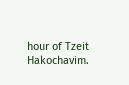hour of Tzeit Hakochavim.